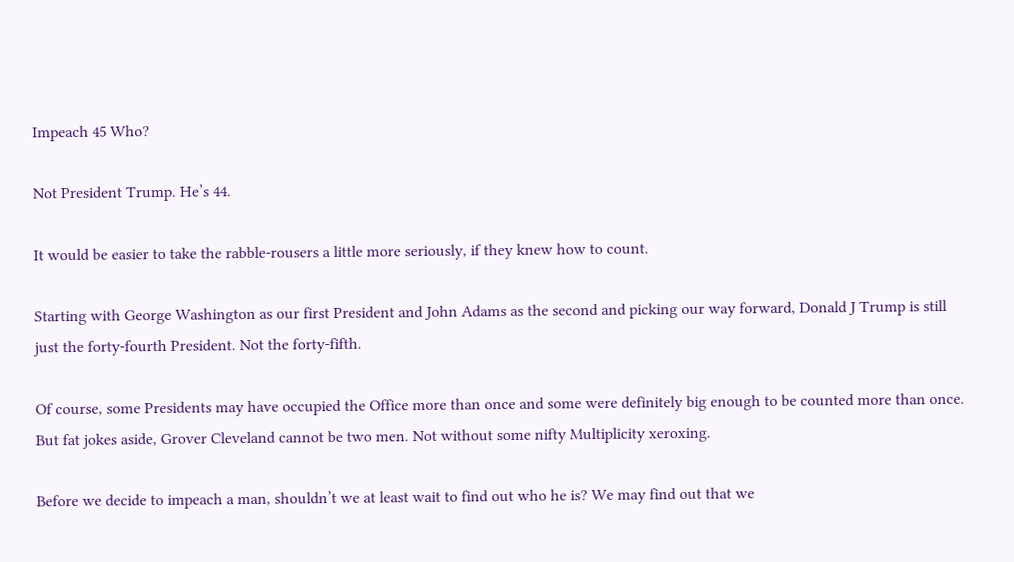Impeach 45 Who?

Not President Trump. He’s 44.

It would be easier to take the rabble-rousers a little more seriously, if they knew how to count.

Starting with George Washington as our first President and John Adams as the second and picking our way forward, Donald J Trump is still just the forty-fourth President. Not the forty-fifth.

Of course, some Presidents may have occupied the Office more than once and some were definitely big enough to be counted more than once. But fat jokes aside, Grover Cleveland cannot be two men. Not without some nifty Multiplicity xeroxing.

Before we decide to impeach a man, shouldn’t we at least wait to find out who he is? We may find out that we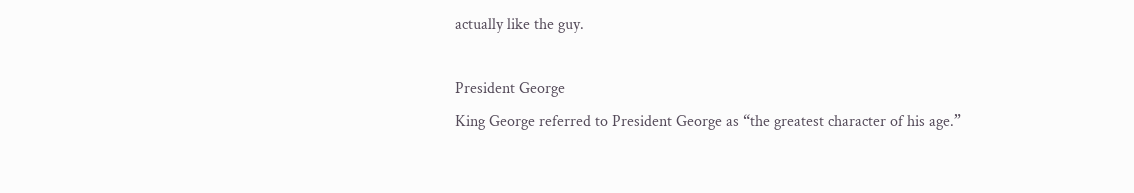actually like the guy.

President George
King George referred to President George as “the greatest character of his age.”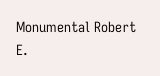Monumental Robert E.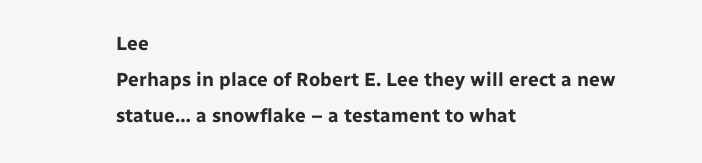Lee
Perhaps in place of Robert E. Lee they will erect a new statue… a snowflake – a testament to what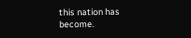this nation has become.